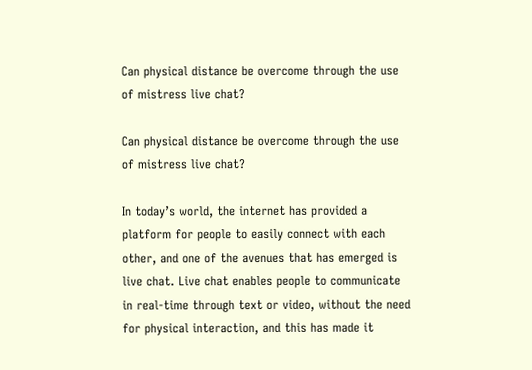Can physical distance be overcome through the use of mistress live chat?

Can physical distance be overcome through the use of mistress live chat?

In today’s world, the internet has provided a platform for people to easily connect with each other, and one of the avenues that has emerged is live chat. Live chat enables people to communicate in real-time through text or video, without the need for physical interaction, and this has made it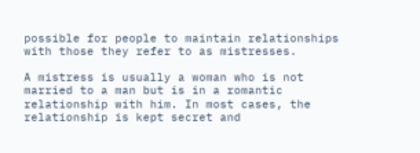possible for people to maintain relationships with those they refer to as mistresses.

A mistress is usually a woman who is not married to a man but is in a romantic relationship with him. In most cases, the relationship is kept secret and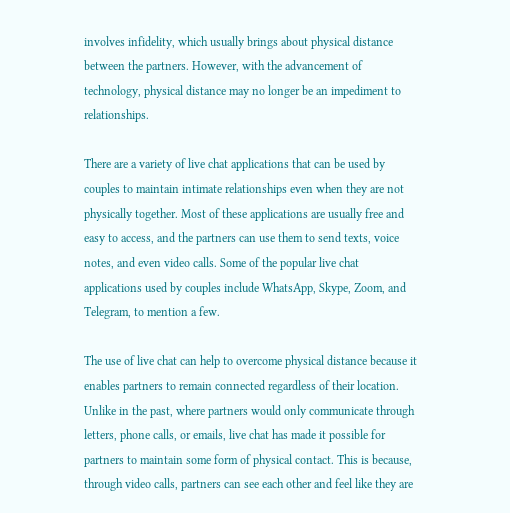involves infidelity, which usually brings about physical distance between the partners. However, with the advancement of technology, physical distance may no longer be an impediment to relationships.

There are a variety of live chat applications that can be used by couples to maintain intimate relationships even when they are not physically together. Most of these applications are usually free and easy to access, and the partners can use them to send texts, voice notes, and even video calls. Some of the popular live chat applications used by couples include WhatsApp, Skype, Zoom, and Telegram, to mention a few.

The use of live chat can help to overcome physical distance because it enables partners to remain connected regardless of their location. Unlike in the past, where partners would only communicate through letters, phone calls, or emails, live chat has made it possible for partners to maintain some form of physical contact. This is because, through video calls, partners can see each other and feel like they are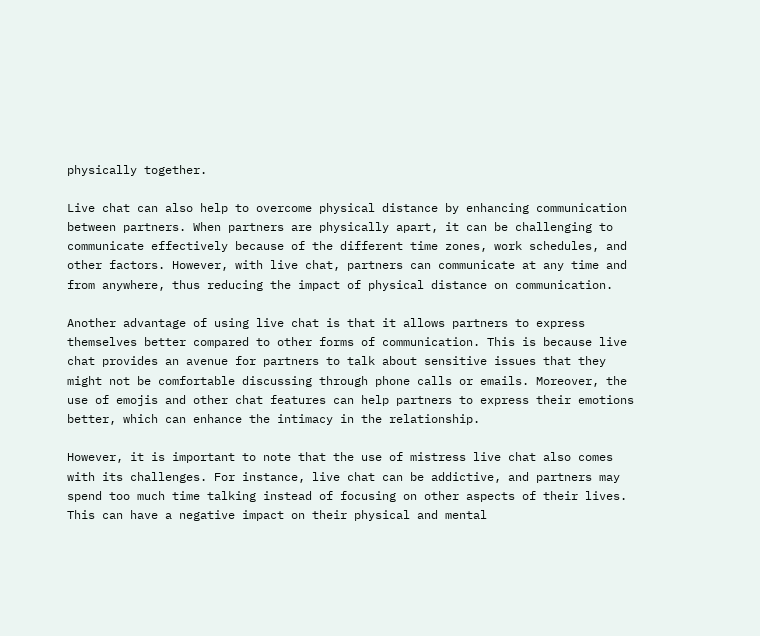physically together.

Live chat can also help to overcome physical distance by enhancing communication between partners. When partners are physically apart, it can be challenging to communicate effectively because of the different time zones, work schedules, and other factors. However, with live chat, partners can communicate at any time and from anywhere, thus reducing the impact of physical distance on communication.

Another advantage of using live chat is that it allows partners to express themselves better compared to other forms of communication. This is because live chat provides an avenue for partners to talk about sensitive issues that they might not be comfortable discussing through phone calls or emails. Moreover, the use of emojis and other chat features can help partners to express their emotions better, which can enhance the intimacy in the relationship.

However, it is important to note that the use of mistress live chat also comes with its challenges. For instance, live chat can be addictive, and partners may spend too much time talking instead of focusing on other aspects of their lives. This can have a negative impact on their physical and mental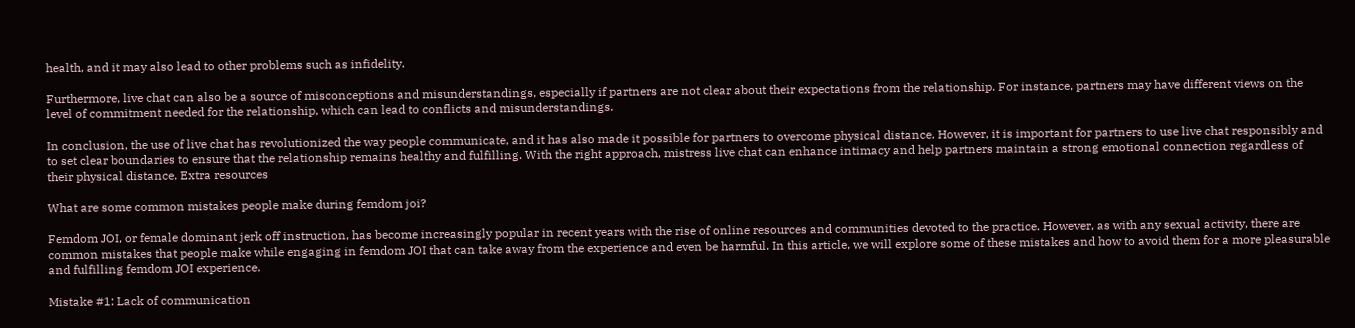health, and it may also lead to other problems such as infidelity.

Furthermore, live chat can also be a source of misconceptions and misunderstandings, especially if partners are not clear about their expectations from the relationship. For instance, partners may have different views on the level of commitment needed for the relationship, which can lead to conflicts and misunderstandings.

In conclusion, the use of live chat has revolutionized the way people communicate, and it has also made it possible for partners to overcome physical distance. However, it is important for partners to use live chat responsibly and to set clear boundaries to ensure that the relationship remains healthy and fulfilling. With the right approach, mistress live chat can enhance intimacy and help partners maintain a strong emotional connection regardless of their physical distance. Extra resources

What are some common mistakes people make during femdom joi?

Femdom JOI, or female dominant jerk off instruction, has become increasingly popular in recent years with the rise of online resources and communities devoted to the practice. However, as with any sexual activity, there are common mistakes that people make while engaging in femdom JOI that can take away from the experience and even be harmful. In this article, we will explore some of these mistakes and how to avoid them for a more pleasurable and fulfilling femdom JOI experience.

Mistake #1: Lack of communication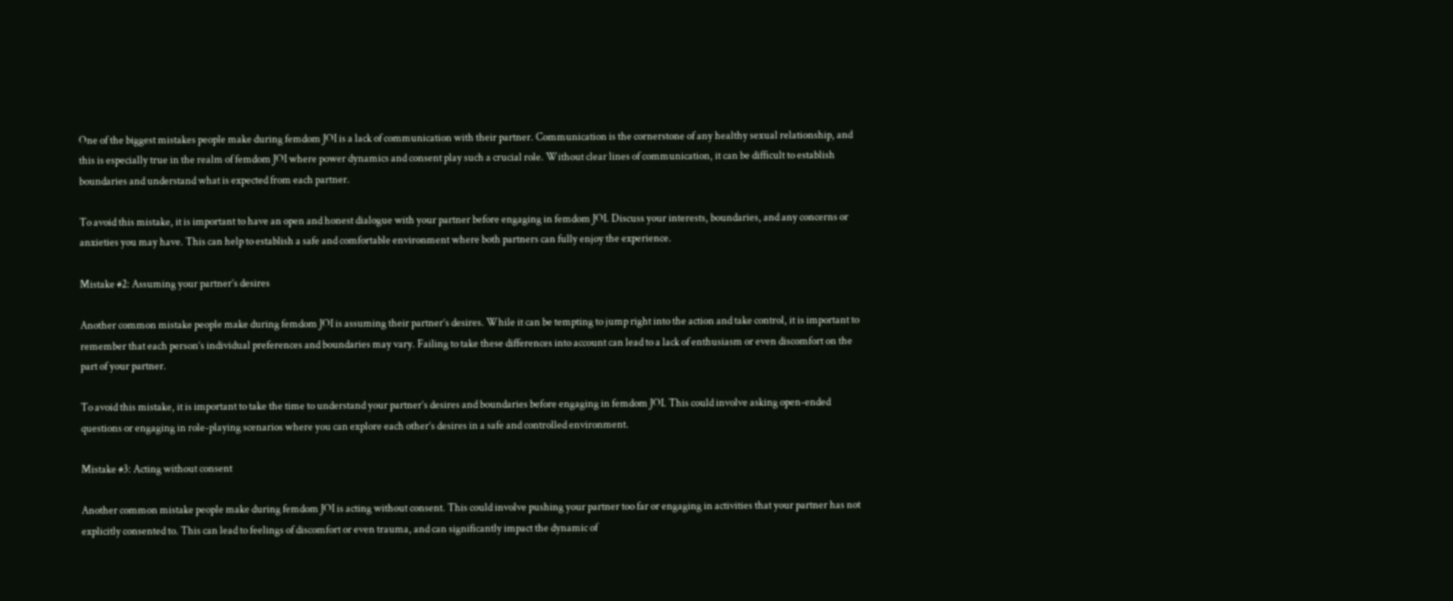One of the biggest mistakes people make during femdom JOI is a lack of communication with their partner. Communication is the cornerstone of any healthy sexual relationship, and this is especially true in the realm of femdom JOI where power dynamics and consent play such a crucial role. Without clear lines of communication, it can be difficult to establish boundaries and understand what is expected from each partner.

To avoid this mistake, it is important to have an open and honest dialogue with your partner before engaging in femdom JOI. Discuss your interests, boundaries, and any concerns or anxieties you may have. This can help to establish a safe and comfortable environment where both partners can fully enjoy the experience.

Mistake #2: Assuming your partner’s desires

Another common mistake people make during femdom JOI is assuming their partner’s desires. While it can be tempting to jump right into the action and take control, it is important to remember that each person’s individual preferences and boundaries may vary. Failing to take these differences into account can lead to a lack of enthusiasm or even discomfort on the part of your partner.

To avoid this mistake, it is important to take the time to understand your partner’s desires and boundaries before engaging in femdom JOI. This could involve asking open-ended questions or engaging in role-playing scenarios where you can explore each other’s desires in a safe and controlled environment.

Mistake #3: Acting without consent

Another common mistake people make during femdom JOI is acting without consent. This could involve pushing your partner too far or engaging in activities that your partner has not explicitly consented to. This can lead to feelings of discomfort or even trauma, and can significantly impact the dynamic of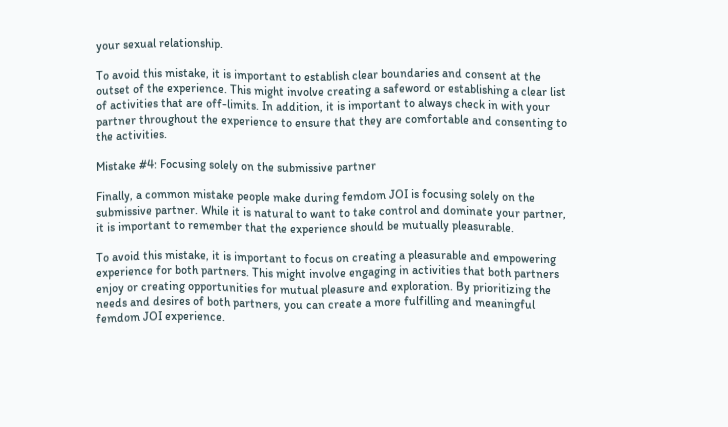your sexual relationship.

To avoid this mistake, it is important to establish clear boundaries and consent at the outset of the experience. This might involve creating a safeword or establishing a clear list of activities that are off-limits. In addition, it is important to always check in with your partner throughout the experience to ensure that they are comfortable and consenting to the activities.

Mistake #4: Focusing solely on the submissive partner

Finally, a common mistake people make during femdom JOI is focusing solely on the submissive partner. While it is natural to want to take control and dominate your partner, it is important to remember that the experience should be mutually pleasurable.

To avoid this mistake, it is important to focus on creating a pleasurable and empowering experience for both partners. This might involve engaging in activities that both partners enjoy or creating opportunities for mutual pleasure and exploration. By prioritizing the needs and desires of both partners, you can create a more fulfilling and meaningful femdom JOI experience.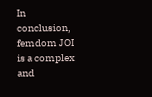In conclusion, femdom JOI is a complex and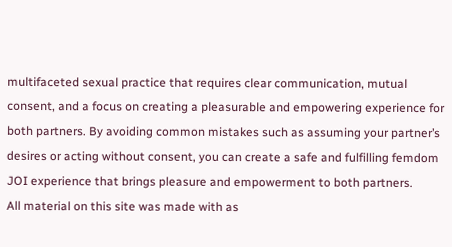multifaceted sexual practice that requires clear communication, mutual consent, and a focus on creating a pleasurable and empowering experience for both partners. By avoiding common mistakes such as assuming your partner’s desires or acting without consent, you can create a safe and fulfilling femdom JOI experience that brings pleasure and empowerment to both partners.
All material on this site was made with as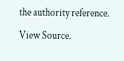the authority reference. View Source.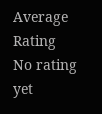Average Rating
No rating yet